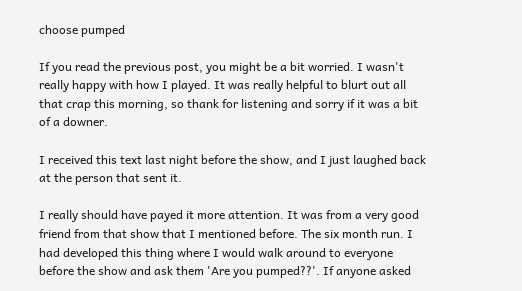choose pumped

If you read the previous post, you might be a bit worried. I wasn't really happy with how I played. It was really helpful to blurt out all that crap this morning, so thank for listening and sorry if it was a bit of a downer.

I received this text last night before the show, and I just laughed back at the person that sent it.

I really should have payed it more attention. It was from a very good friend from that show that I mentioned before. The six month run. I had developed this thing where I would walk around to everyone before the show and ask them 'Are you pumped??'. If anyone asked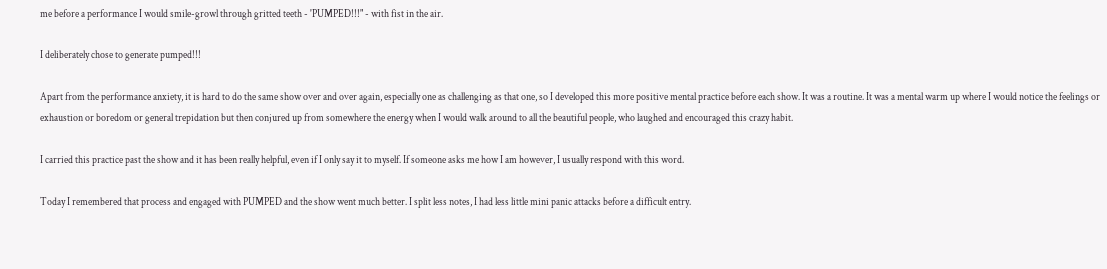me before a performance I would smile-growl through gritted teeth - 'PUMPED!!!" - with fist in the air.

I deliberately chose to generate pumped!!!

Apart from the performance anxiety, it is hard to do the same show over and over again, especially one as challenging as that one, so I developed this more positive mental practice before each show. It was a routine. It was a mental warm up where I would notice the feelings or exhaustion or boredom or general trepidation but then conjured up from somewhere the energy when I would walk around to all the beautiful people, who laughed and encouraged this crazy habit.

I carried this practice past the show and it has been really helpful, even if I only say it to myself. If someone asks me how I am however, I usually respond with this word.

Today I remembered that process and engaged with PUMPED and the show went much better. I split less notes, I had less little mini panic attacks before a difficult entry.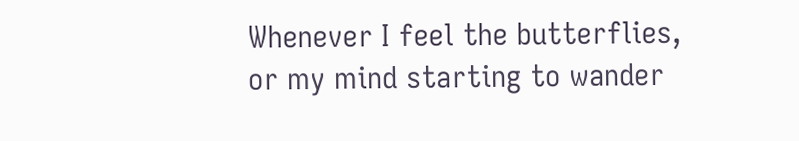Whenever I feel the butterflies, or my mind starting to wander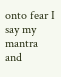onto fear I say my mantra and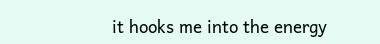it hooks me into the energy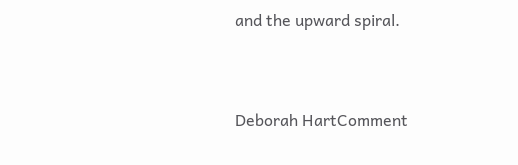and the upward spiral.


Deborah HartComment